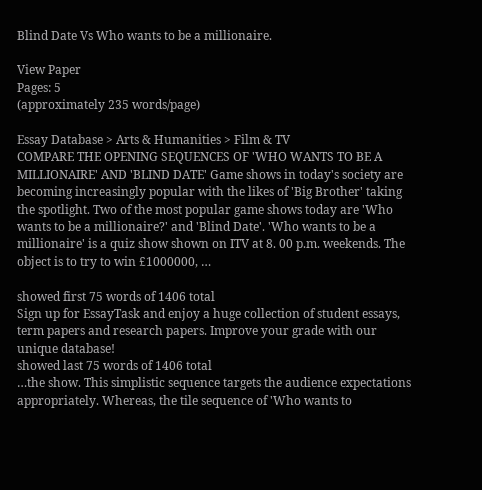Blind Date Vs Who wants to be a millionaire.

View Paper
Pages: 5
(approximately 235 words/page)

Essay Database > Arts & Humanities > Film & TV
COMPARE THE OPENING SEQUENCES OF 'WHO WANTS TO BE A MILLIONAIRE' AND 'BLIND DATE' Game shows in today's society are becoming increasingly popular with the likes of 'Big Brother' taking the spotlight. Two of the most popular game shows today are 'Who wants to be a millionaire?' and 'Blind Date'. 'Who wants to be a millionaire' is a quiz show shown on ITV at 8. 00 p.m. weekends. The object is to try to win £1000000, …

showed first 75 words of 1406 total
Sign up for EssayTask and enjoy a huge collection of student essays, term papers and research papers. Improve your grade with our unique database!
showed last 75 words of 1406 total
…the show. This simplistic sequence targets the audience expectations appropriately. Whereas, the tile sequence of 'Who wants to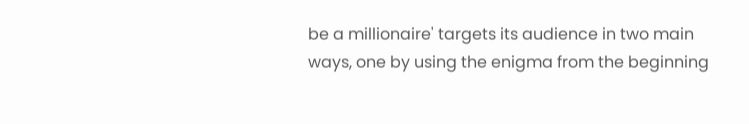be a millionaire' targets its audience in two main ways, one by using the enigma from the beginning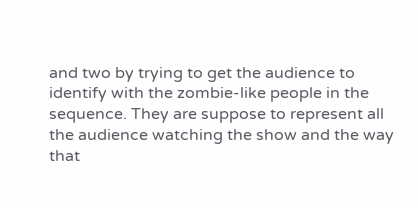and two by trying to get the audience to identify with the zombie-like people in the sequence. They are suppose to represent all the audience watching the show and the way that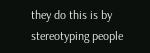they do this is by stereotyping people